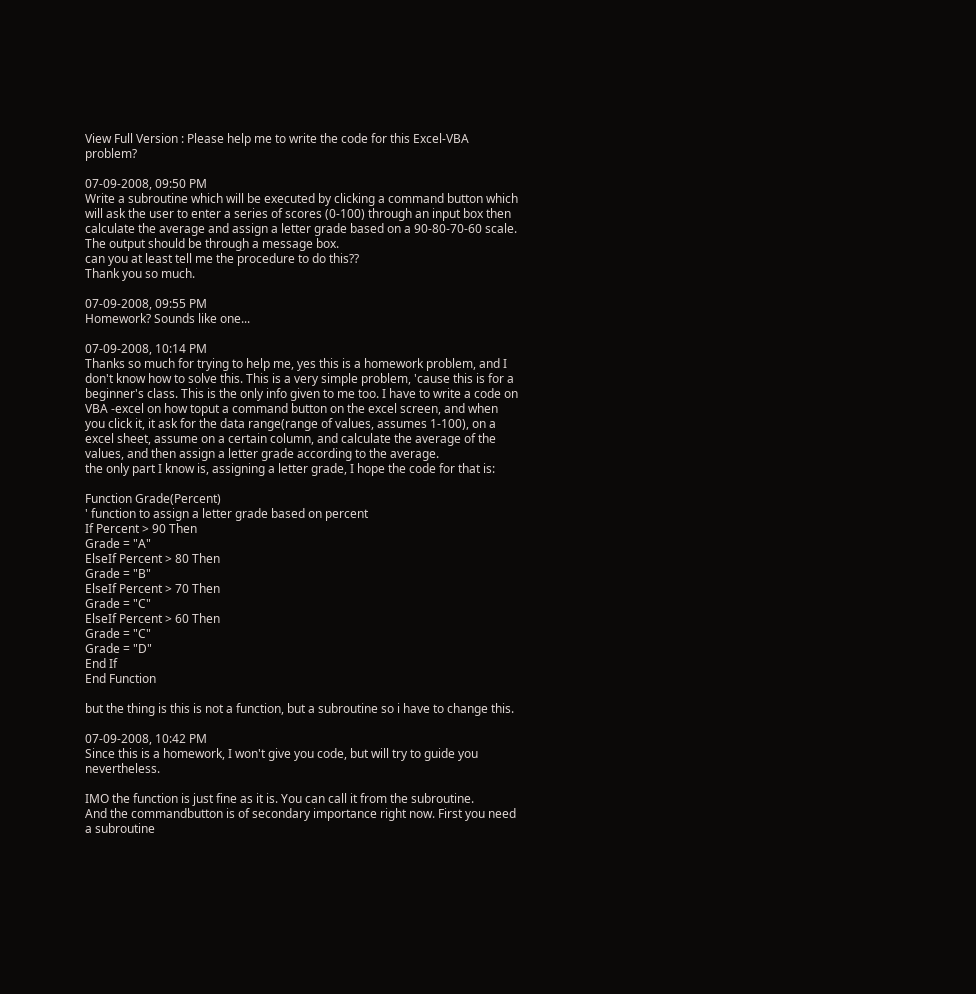View Full Version : Please help me to write the code for this Excel-VBA problem?

07-09-2008, 09:50 PM
Write a subroutine which will be executed by clicking a command button which will ask the user to enter a series of scores (0-100) through an input box then calculate the average and assign a letter grade based on a 90-80-70-60 scale. The output should be through a message box.
can you at least tell me the procedure to do this??
Thank you so much.

07-09-2008, 09:55 PM
Homework? Sounds like one...

07-09-2008, 10:14 PM
Thanks so much for trying to help me, yes this is a homework problem, and I don't know how to solve this. This is a very simple problem, 'cause this is for a beginner's class. This is the only info given to me too. I have to write a code on VBA -excel on how toput a command button on the excel screen, and when you click it, it ask for the data range(range of values, assumes 1-100), on a excel sheet, assume on a certain column, and calculate the average of the values, and then assign a letter grade according to the average.
the only part I know is, assigning a letter grade, I hope the code for that is:

Function Grade(Percent)
' function to assign a letter grade based on percent
If Percent > 90 Then
Grade = "A"
ElseIf Percent > 80 Then
Grade = "B"
ElseIf Percent > 70 Then
Grade = "C"
ElseIf Percent > 60 Then
Grade = "C"
Grade = "D"
End If
End Function

but the thing is this is not a function, but a subroutine so i have to change this.

07-09-2008, 10:42 PM
Since this is a homework, I won't give you code, but will try to guide you nevertheless.

IMO the function is just fine as it is. You can call it from the subroutine.
And the commandbutton is of secondary importance right now. First you need a subroutine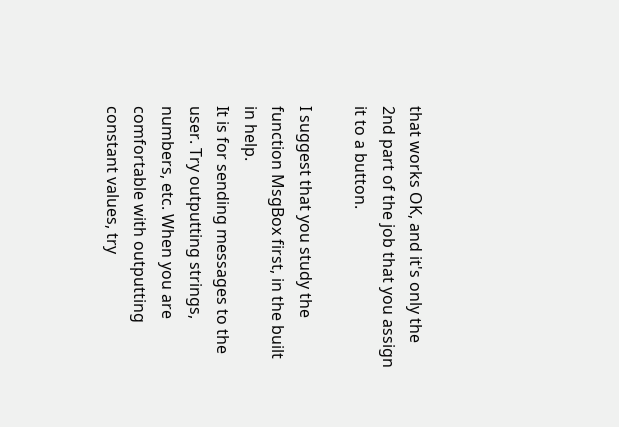that works OK, and it's only the 2nd part of the job that you assign it to a button.

I suggest that you study the function MsgBox first, in the built in help.
It is for sending messages to the user. Try outputting strings, numbers, etc. When you are comfortable with outputting constant values, try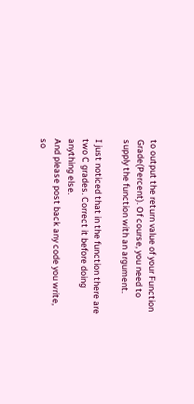to output the return value of your Function Grade(Percent). Of course, you need to supply the function with an argument.

I just noticed that in the function there are two C grades. Correct it before doing anything else.
And please post back any code you write, so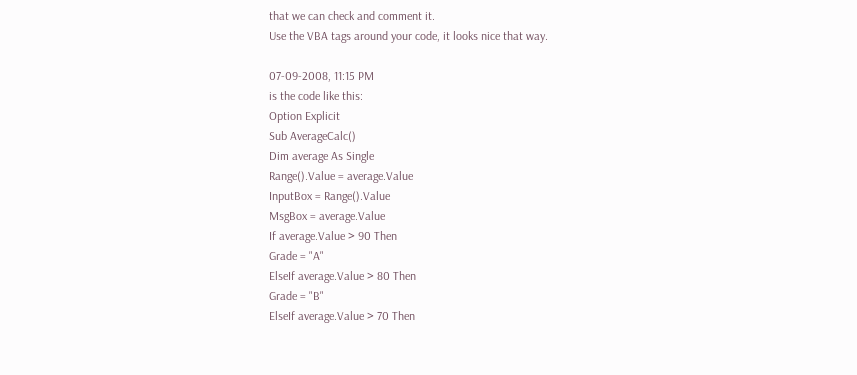that we can check and comment it.
Use the VBA tags around your code, it looks nice that way.

07-09-2008, 11:15 PM
is the code like this:
Option Explicit
Sub AverageCalc()
Dim average As Single
Range().Value = average.Value
InputBox = Range().Value
MsgBox = average.Value
If average.Value > 90 Then
Grade = "A"
ElseIf average.Value > 80 Then
Grade = "B"
ElseIf average.Value > 70 Then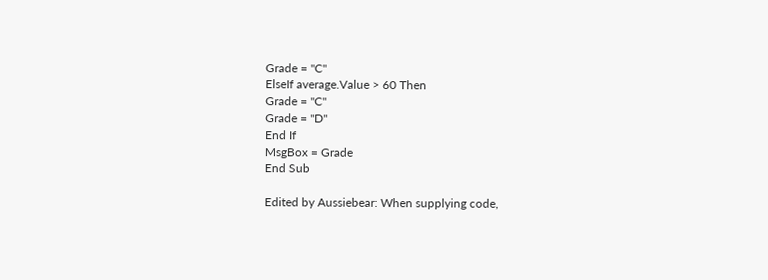Grade = "C"
ElseIf average.Value > 60 Then
Grade = "C"
Grade = "D"
End If
MsgBox = Grade
End Sub

Edited by Aussiebear: When supplying code,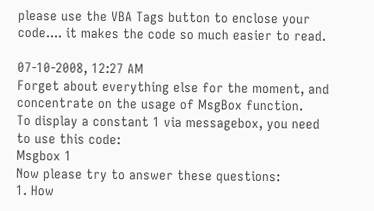please use the VBA Tags button to enclose your code.... it makes the code so much easier to read.

07-10-2008, 12:27 AM
Forget about everything else for the moment, and concentrate on the usage of MsgBox function.
To display a constant 1 via messagebox, you need to use this code:
Msgbox 1
Now please try to answer these questions:
1. How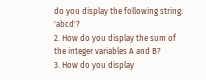do you display the following string: 'abcd'?
2. How do you display the sum of the integer variables A and B?
3. How do you display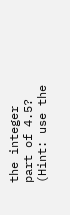the integer part of 4.5? (Hint: use the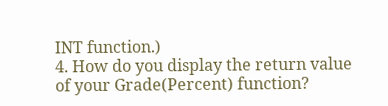INT function.)
4. How do you display the return value of your Grade(Percent) function?